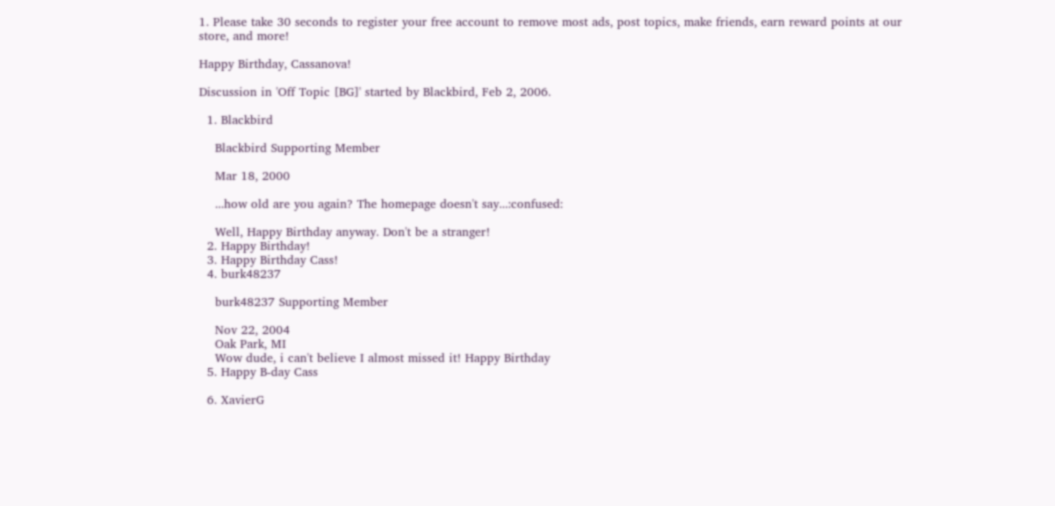1. Please take 30 seconds to register your free account to remove most ads, post topics, make friends, earn reward points at our store, and more!

Happy Birthday, Cassanova!

Discussion in 'Off Topic [BG]' started by Blackbird, Feb 2, 2006.

  1. Blackbird

    Blackbird Supporting Member

    Mar 18, 2000

    ...how old are you again? The homepage doesn't say...:confused:

    Well, Happy Birthday anyway. Don't be a stranger!
  2. Happy Birthday!
  3. Happy Birthday Cass!
  4. burk48237

    burk48237 Supporting Member

    Nov 22, 2004
    Oak Park, MI
    Wow dude, i can't believe I almost missed it! Happy Birthday
  5. Happy B-day Cass

  6. XavierG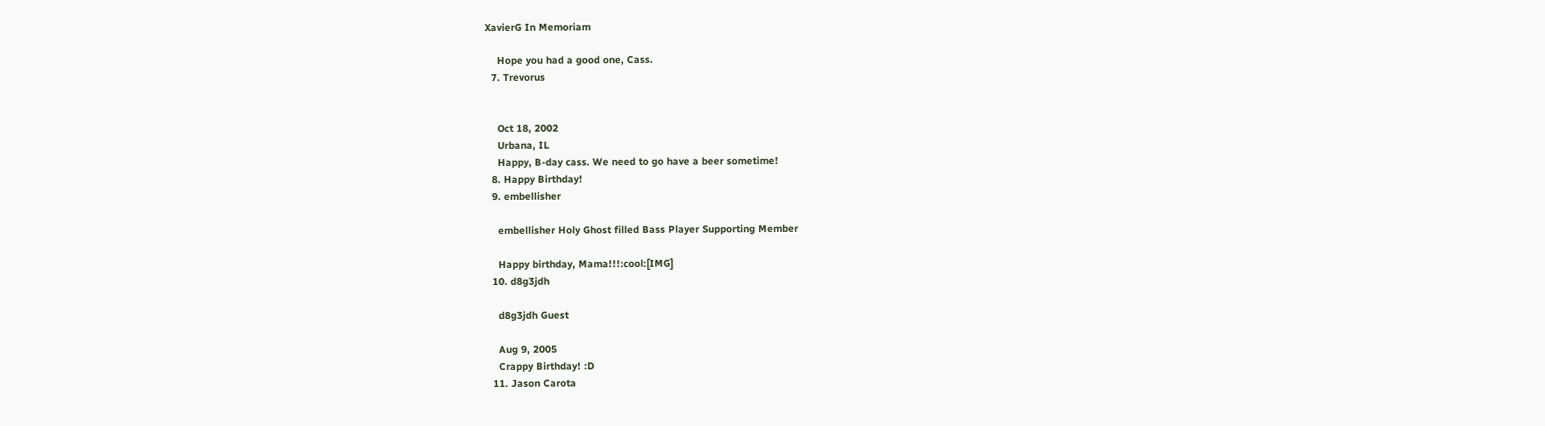XavierG In Memoriam

    Hope you had a good one, Cass.
  7. Trevorus


    Oct 18, 2002
    Urbana, IL
    Happy, B-day cass. We need to go have a beer sometime!
  8. Happy Birthday!
  9. embellisher

    embellisher Holy Ghost filled Bass Player Supporting Member

    Happy birthday, Mama!!!:cool:[IMG]
  10. d8g3jdh

    d8g3jdh Guest

    Aug 9, 2005
    Crappy Birthday! :D
  11. Jason Carota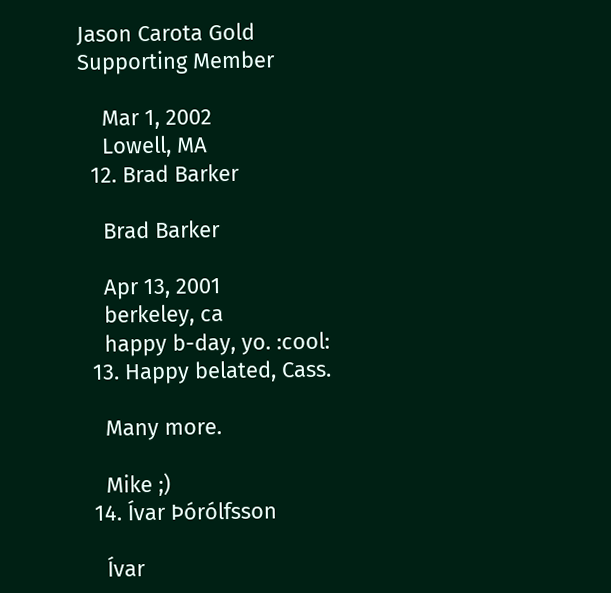Jason Carota Gold Supporting Member

    Mar 1, 2002
    Lowell, MA
  12. Brad Barker

    Brad Barker

    Apr 13, 2001
    berkeley, ca
    happy b-day, yo. :cool:
  13. Happy belated, Cass.

    Many more.

    Mike ;)
  14. Ívar Þórólfsson

    Ívar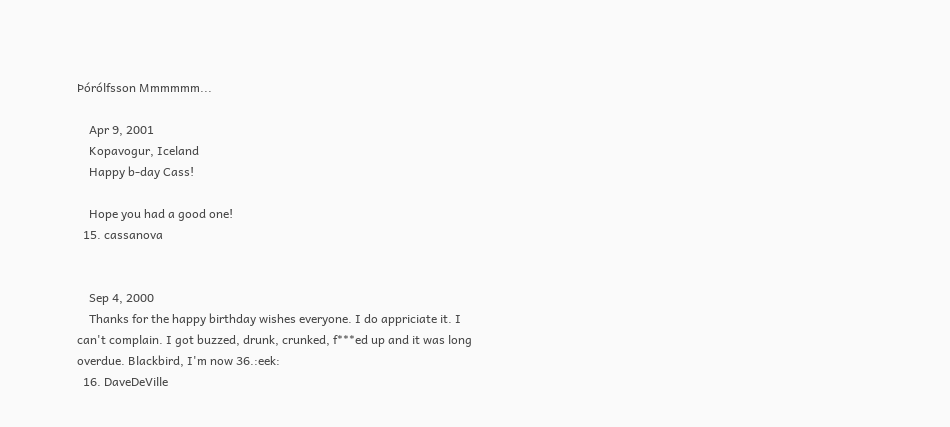Þórólfsson Mmmmmm...

    Apr 9, 2001
    Kopavogur, Iceland
    Happy b-day Cass!

    Hope you had a good one!
  15. cassanova


    Sep 4, 2000
    Thanks for the happy birthday wishes everyone. I do appriciate it. I can't complain. I got buzzed, drunk, crunked, f***ed up and it was long overdue. Blackbird, I'm now 36.:eek:
  16. DaveDeVille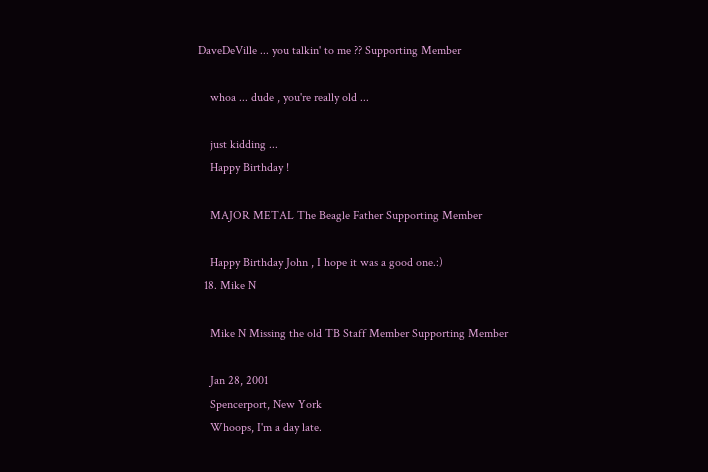DaveDeVille ... you talkin' to me ?? Supporting Member

    whoa ... dude , you're really old ...

    just kidding ...
    Happy Birthday !

    MAJOR METAL The Beagle Father Supporting Member

    Happy Birthday John , I hope it was a good one.:)
  18. Mike N

    Mike N Missing the old TB Staff Member Supporting Member

    Jan 28, 2001
    Spencerport, New York
    Whoops, I'm a day late.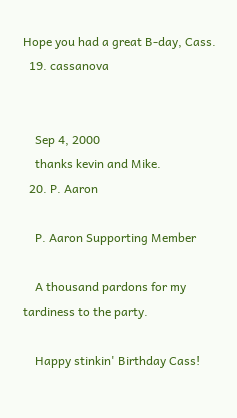Hope you had a great B-day, Cass.
  19. cassanova


    Sep 4, 2000
    thanks kevin and Mike.
  20. P. Aaron

    P. Aaron Supporting Member

    A thousand pardons for my tardiness to the party.

    Happy stinkin' Birthday Cass!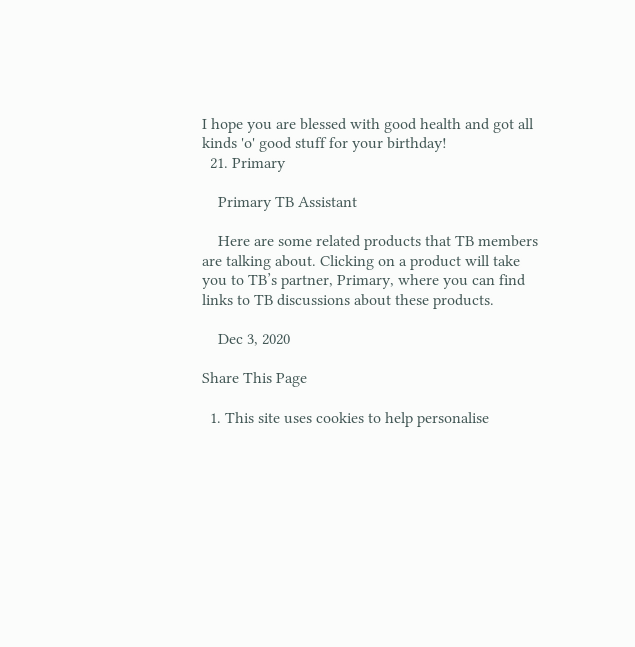I hope you are blessed with good health and got all kinds 'o' good stuff for your birthday!
  21. Primary

    Primary TB Assistant

    Here are some related products that TB members are talking about. Clicking on a product will take you to TB’s partner, Primary, where you can find links to TB discussions about these products.

    Dec 3, 2020

Share This Page

  1. This site uses cookies to help personalise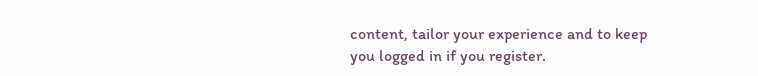content, tailor your experience and to keep you logged in if you register.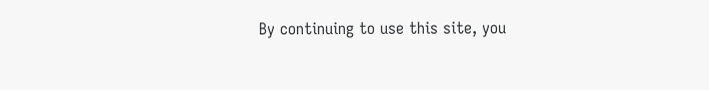By continuing to use this site, you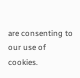are consenting to our use of cookies.